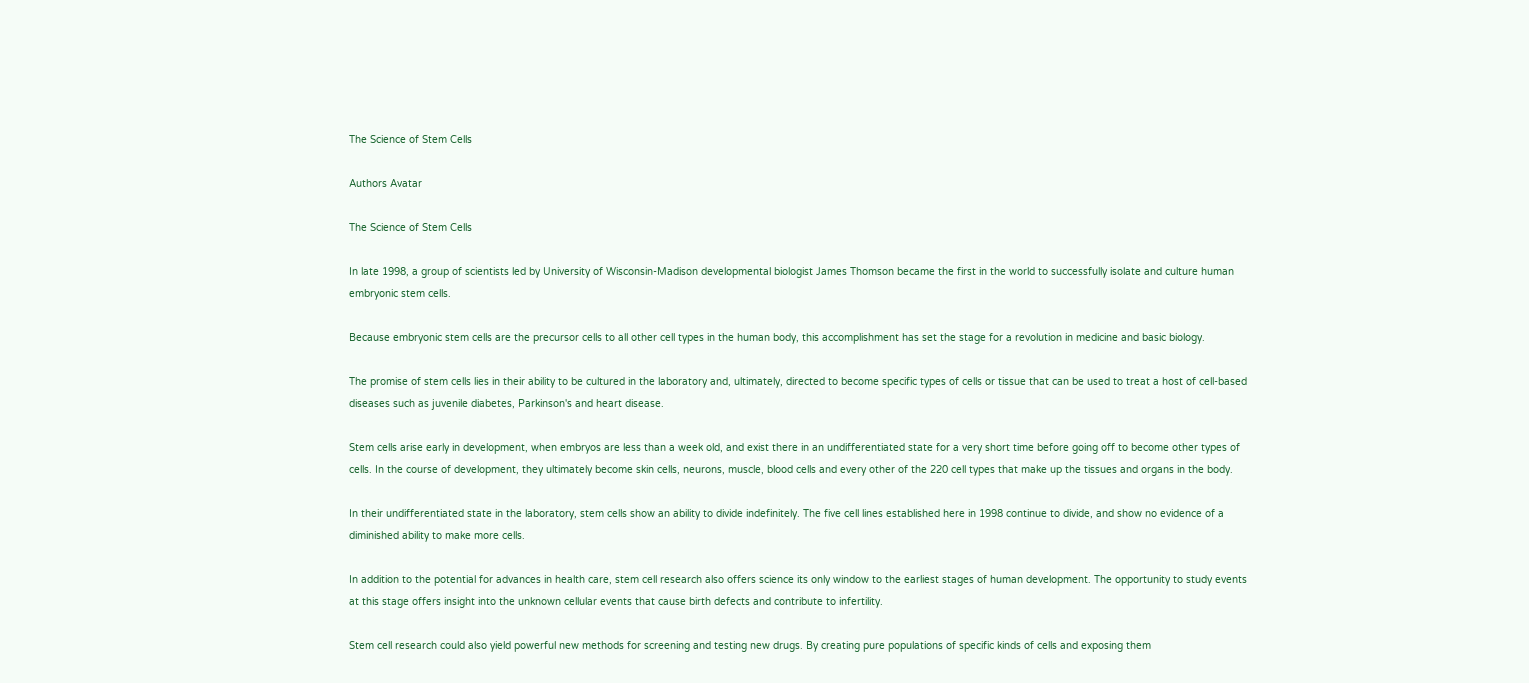The Science of Stem Cells

Authors Avatar

The Science of Stem Cells

In late 1998, a group of scientists led by University of Wisconsin-Madison developmental biologist James Thomson became the first in the world to successfully isolate and culture human embryonic stem cells.

Because embryonic stem cells are the precursor cells to all other cell types in the human body, this accomplishment has set the stage for a revolution in medicine and basic biology.

The promise of stem cells lies in their ability to be cultured in the laboratory and, ultimately, directed to become specific types of cells or tissue that can be used to treat a host of cell-based diseases such as juvenile diabetes, Parkinson's and heart disease.

Stem cells arise early in development, when embryos are less than a week old, and exist there in an undifferentiated state for a very short time before going off to become other types of cells. In the course of development, they ultimately become skin cells, neurons, muscle, blood cells and every other of the 220 cell types that make up the tissues and organs in the body.

In their undifferentiated state in the laboratory, stem cells show an ability to divide indefinitely. The five cell lines established here in 1998 continue to divide, and show no evidence of a diminished ability to make more cells.

In addition to the potential for advances in health care, stem cell research also offers science its only window to the earliest stages of human development. The opportunity to study events at this stage offers insight into the unknown cellular events that cause birth defects and contribute to infertility.

Stem cell research could also yield powerful new methods for screening and testing new drugs. By creating pure populations of specific kinds of cells and exposing them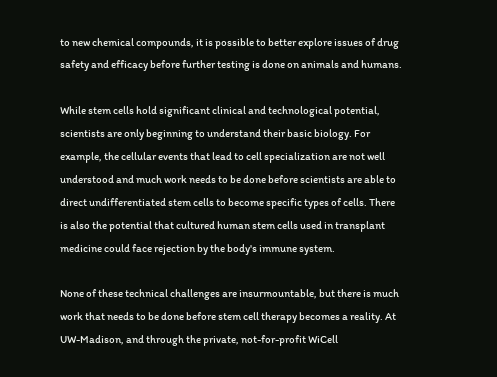to new chemical compounds, it is possible to better explore issues of drug safety and efficacy before further testing is done on animals and humans.

While stem cells hold significant clinical and technological potential, scientists are only beginning to understand their basic biology. For example, the cellular events that lead to cell specialization are not well understood and much work needs to be done before scientists are able to direct undifferentiated stem cells to become specific types of cells. There is also the potential that cultured human stem cells used in transplant medicine could face rejection by the body's immune system.

None of these technical challenges are insurmountable, but there is much work that needs to be done before stem cell therapy becomes a reality. At UW-Madison, and through the private, not-for-profit WiCell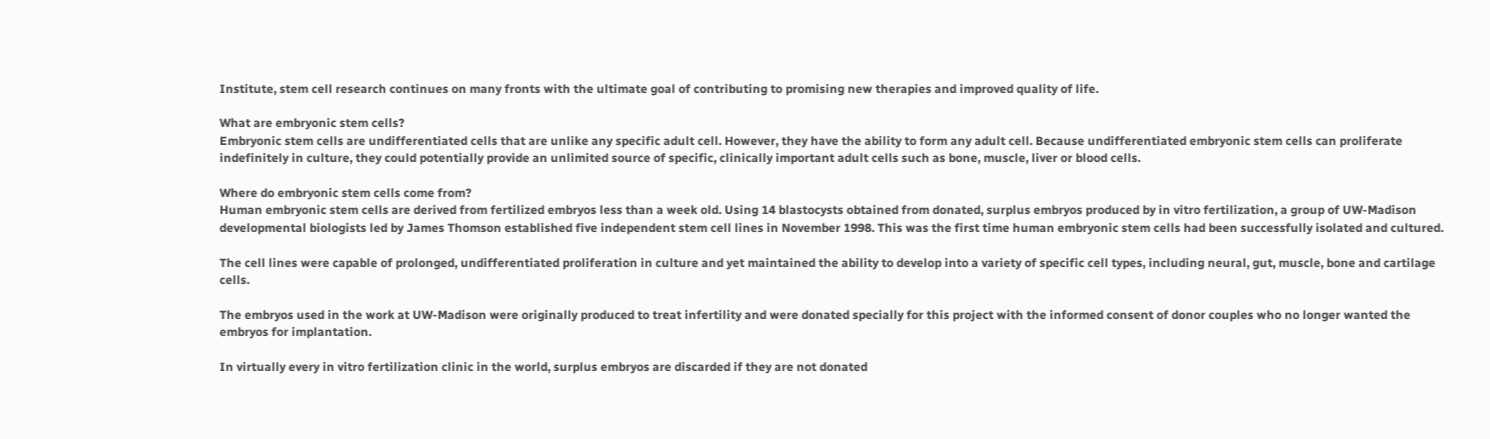Institute, stem cell research continues on many fronts with the ultimate goal of contributing to promising new therapies and improved quality of life.

What are embryonic stem cells?
Embryonic stem cells are undifferentiated cells that are unlike any specific adult cell. However, they have the ability to form any adult cell. Because undifferentiated embryonic stem cells can proliferate indefinitely in culture, they could potentially provide an unlimited source of specific, clinically important adult cells such as bone, muscle, liver or blood cells.

Where do embryonic stem cells come from?
Human embryonic stem cells are derived from fertilized embryos less than a week old. Using 14 blastocysts obtained from donated, surplus embryos produced by in vitro fertilization, a group of UW-Madison developmental biologists led by James Thomson established five independent stem cell lines in November 1998. This was the first time human embryonic stem cells had been successfully isolated and cultured.

The cell lines were capable of prolonged, undifferentiated proliferation in culture and yet maintained the ability to develop into a variety of specific cell types, including neural, gut, muscle, bone and cartilage cells.

The embryos used in the work at UW-Madison were originally produced to treat infertility and were donated specially for this project with the informed consent of donor couples who no longer wanted the embryos for implantation.

In virtually every in vitro fertilization clinic in the world, surplus embryos are discarded if they are not donated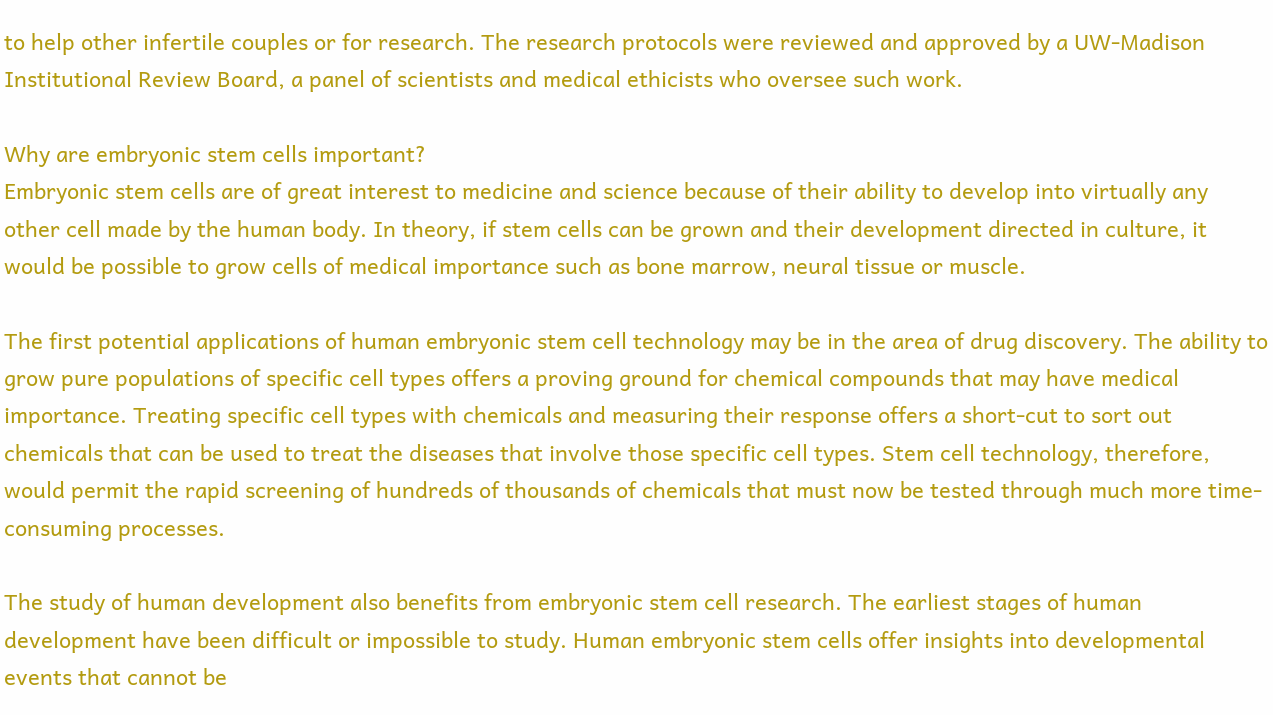to help other infertile couples or for research. The research protocols were reviewed and approved by a UW-Madison Institutional Review Board, a panel of scientists and medical ethicists who oversee such work.

Why are embryonic stem cells important?
Embryonic stem cells are of great interest to medicine and science because of their ability to develop into virtually any other cell made by the human body. In theory, if stem cells can be grown and their development directed in culture, it would be possible to grow cells of medical importance such as bone marrow, neural tissue or muscle.

The first potential applications of human embryonic stem cell technology may be in the area of drug discovery. The ability to grow pure populations of specific cell types offers a proving ground for chemical compounds that may have medical importance. Treating specific cell types with chemicals and measuring their response offers a short-cut to sort out chemicals that can be used to treat the diseases that involve those specific cell types. Stem cell technology, therefore, would permit the rapid screening of hundreds of thousands of chemicals that must now be tested through much more time-consuming processes.

The study of human development also benefits from embryonic stem cell research. The earliest stages of human development have been difficult or impossible to study. Human embryonic stem cells offer insights into developmental events that cannot be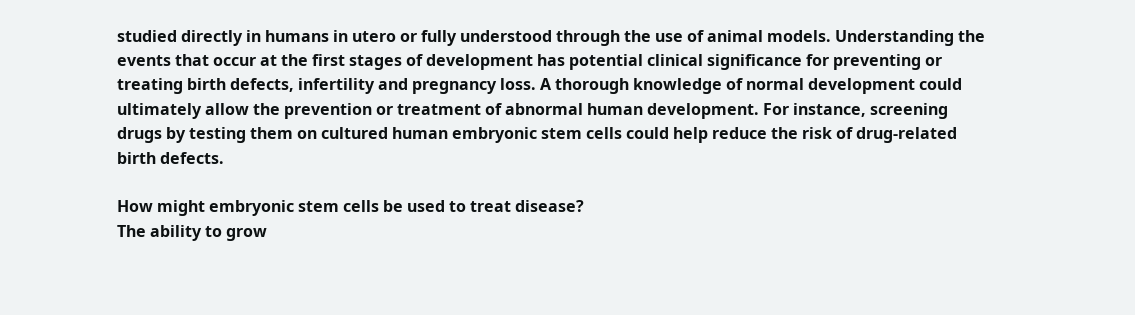studied directly in humans in utero or fully understood through the use of animal models. Understanding the events that occur at the first stages of development has potential clinical significance for preventing or treating birth defects, infertility and pregnancy loss. A thorough knowledge of normal development could ultimately allow the prevention or treatment of abnormal human development. For instance, screening drugs by testing them on cultured human embryonic stem cells could help reduce the risk of drug-related birth defects.

How might embryonic stem cells be used to treat disease?
The ability to grow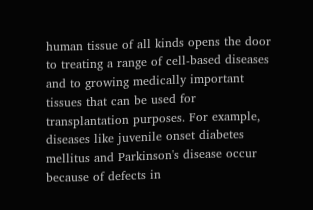human tissue of all kinds opens the door to treating a range of cell-based diseases and to growing medically important tissues that can be used for transplantation purposes. For example, diseases like juvenile onset diabetes mellitus and Parkinson's disease occur because of defects in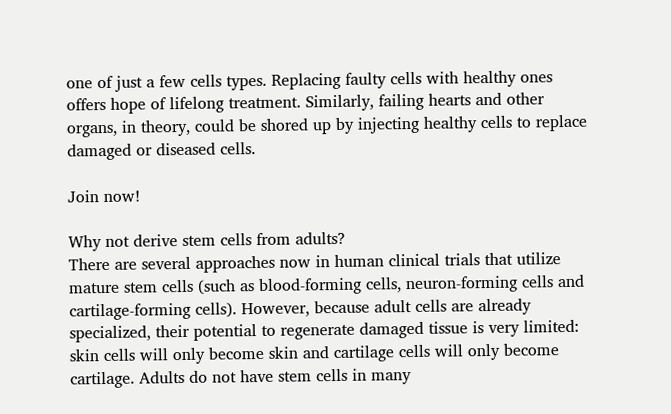one of just a few cells types. Replacing faulty cells with healthy ones offers hope of lifelong treatment. Similarly, failing hearts and other organs, in theory, could be shored up by injecting healthy cells to replace damaged or diseased cells.

Join now!

Why not derive stem cells from adults?
There are several approaches now in human clinical trials that utilize mature stem cells (such as blood-forming cells, neuron-forming cells and cartilage-forming cells). However, because adult cells are already specialized, their potential to regenerate damaged tissue is very limited: skin cells will only become skin and cartilage cells will only become cartilage. Adults do not have stem cells in many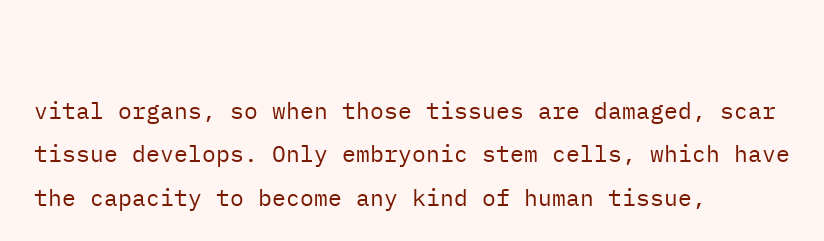vital organs, so when those tissues are damaged, scar tissue develops. Only embryonic stem cells, which have the capacity to become any kind of human tissue,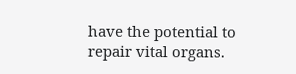have the potential to repair vital organs.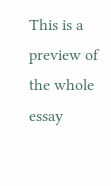This is a preview of the whole essay